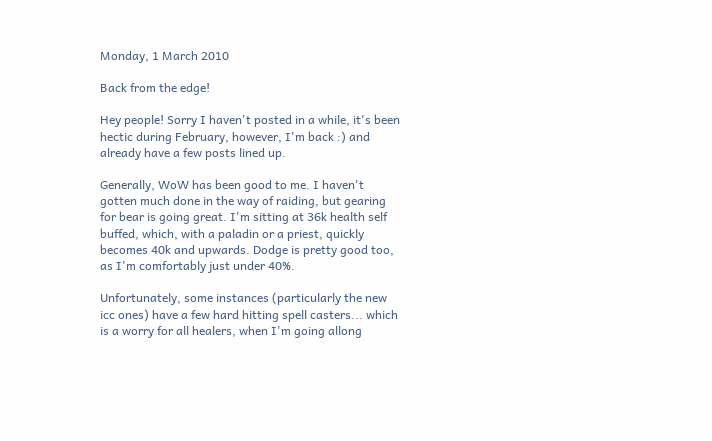Monday, 1 March 2010

Back from the edge!

Hey people! Sorry I haven't posted in a while, it's been hectic during February, however, I'm back :) and already have a few posts lined up.

Generally, WoW has been good to me. I haven't gotten much done in the way of raiding, but gearing for bear is going great. I'm sitting at 36k health self buffed, which, with a paladin or a priest, quickly becomes 40k and upwards. Dodge is pretty good too, as I'm comfortably just under 40%.

Unfortunately, some instances (particularly the new icc ones) have a few hard hitting spell casters... which is a worry for all healers, when I'm going allong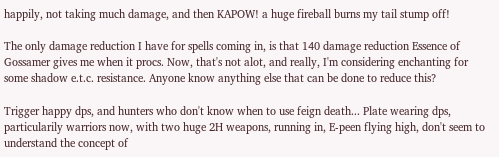happily, not taking much damage, and then KAPOW! a huge fireball burns my tail stump off!

The only damage reduction I have for spells coming in, is that 140 damage reduction Essence of Gossamer gives me when it procs. Now, that's not alot, and really, I'm considering enchanting for some shadow e.t.c. resistance. Anyone know anything else that can be done to reduce this?

Trigger happy dps, and hunters who don't know when to use feign death... Plate wearing dps, particularily warriors now, with two huge 2H weapons, running in, E-peen flying high, don't seem to understand the concept of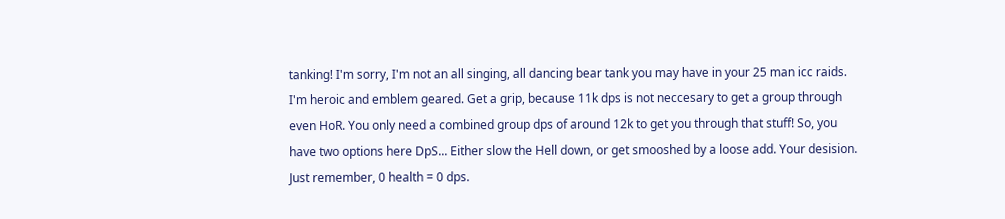tanking! I'm sorry, I'm not an all singing, all dancing bear tank you may have in your 25 man icc raids. I'm heroic and emblem geared. Get a grip, because 11k dps is not neccesary to get a group through even HoR. You only need a combined group dps of around 12k to get you through that stuff! So, you have two options here DpS... Either slow the Hell down, or get smooshed by a loose add. Your desision. Just remember, 0 health = 0 dps.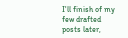I'll finish of my few drafted posts later,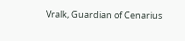Vralk, Guardian of Cenarius